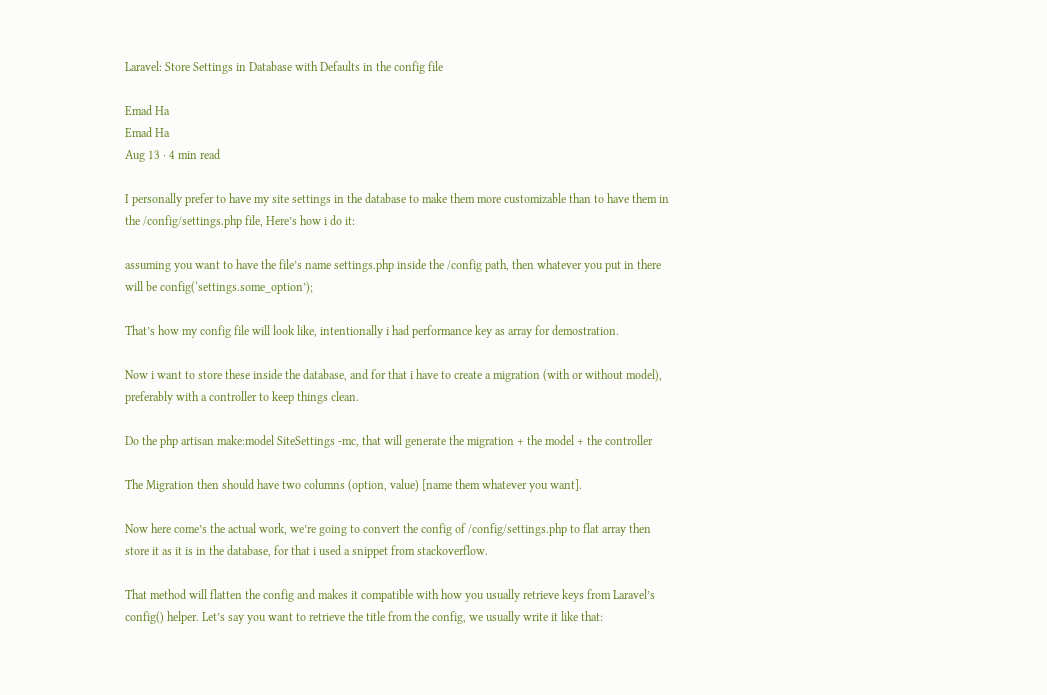Laravel: Store Settings in Database with Defaults in the config file

Emad Ha
Emad Ha
Aug 13 · 4 min read

I personally prefer to have my site settings in the database to make them more customizable than to have them in the /config/settings.php file, Here’s how i do it:

assuming you want to have the file’s name settings.php inside the /config path, then whatever you put in there will be config(‘settings.some_option’);

That’s how my config file will look like, intentionally i had performance key as array for demostration.

Now i want to store these inside the database, and for that i have to create a migration (with or without model), preferably with a controller to keep things clean.

Do the php artisan make:model SiteSettings -mc, that will generate the migration + the model + the controller

The Migration then should have two columns (option, value) [name them whatever you want].

Now here come’s the actual work, we’re going to convert the config of /config/settings.php to flat array then store it as it is in the database, for that i used a snippet from stackoverflow.

That method will flatten the config and makes it compatible with how you usually retrieve keys from Laravel’s config() helper. Let’s say you want to retrieve the title from the config, we usually write it like that: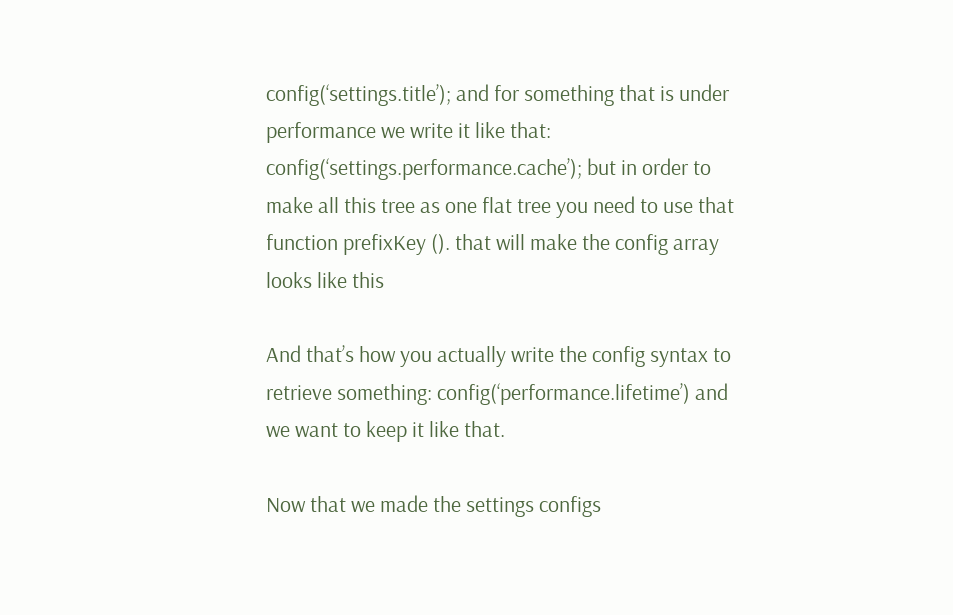config(‘settings.title’); and for something that is under performance we write it like that: config(‘settings.performance.cache’); but in order to make all this tree as one flat tree you need to use that function prefixKey (). that will make the config array looks like this

And that’s how you actually write the config syntax to retrieve something: config(‘performance.lifetime’) and we want to keep it like that.

Now that we made the settings configs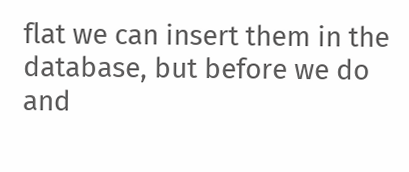flat we can insert them in the database, but before we do and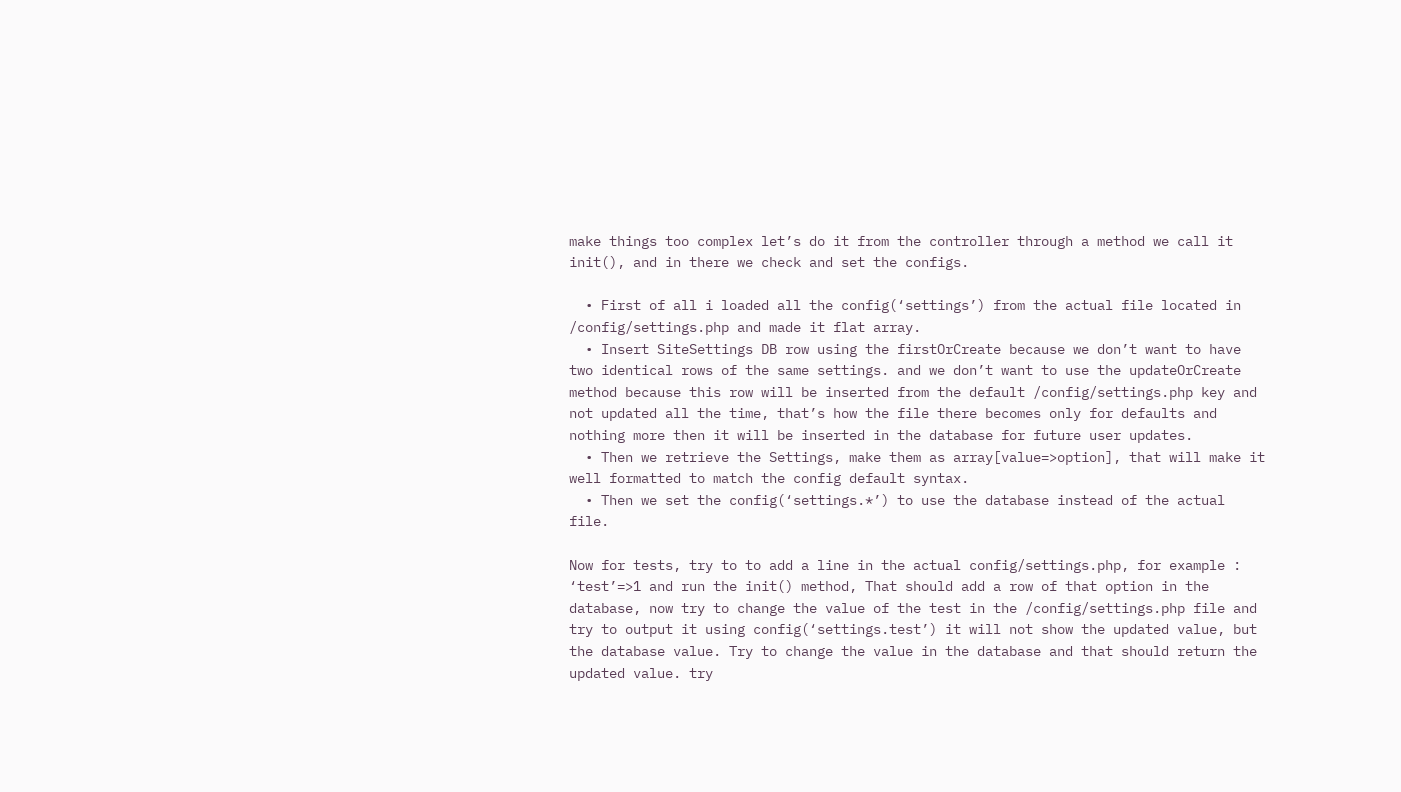make things too complex let’s do it from the controller through a method we call it init(), and in there we check and set the configs.

  • First of all i loaded all the config(‘settings’) from the actual file located in /config/settings.php and made it flat array.
  • Insert SiteSettings DB row using the firstOrCreate because we don’t want to have two identical rows of the same settings. and we don’t want to use the updateOrCreate method because this row will be inserted from the default /config/settings.php key and not updated all the time, that’s how the file there becomes only for defaults and nothing more then it will be inserted in the database for future user updates.
  • Then we retrieve the Settings, make them as array[value=>option], that will make it well formatted to match the config default syntax.
  • Then we set the config(‘settings.*’) to use the database instead of the actual file.

Now for tests, try to to add a line in the actual config/settings.php, for example : ‘test’=>1 and run the init() method, That should add a row of that option in the database, now try to change the value of the test in the /config/settings.php file and try to output it using config(‘settings.test’) it will not show the updated value, but the database value. Try to change the value in the database and that should return the updated value. try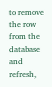to remove the row from the database and refresh,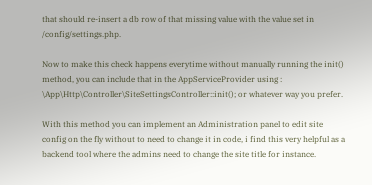that should re-insert a db row of that missing value with the value set in /config/settings.php.

Now to make this check happens everytime without manually running the init() method, you can include that in the AppServiceProvider using : \App\Http\Controller\SiteSettingsController::init(); or whatever way you prefer.

With this method you can implement an Administration panel to edit site config on the fly without to need to change it in code, i find this very helpful as a backend tool where the admins need to change the site title for instance.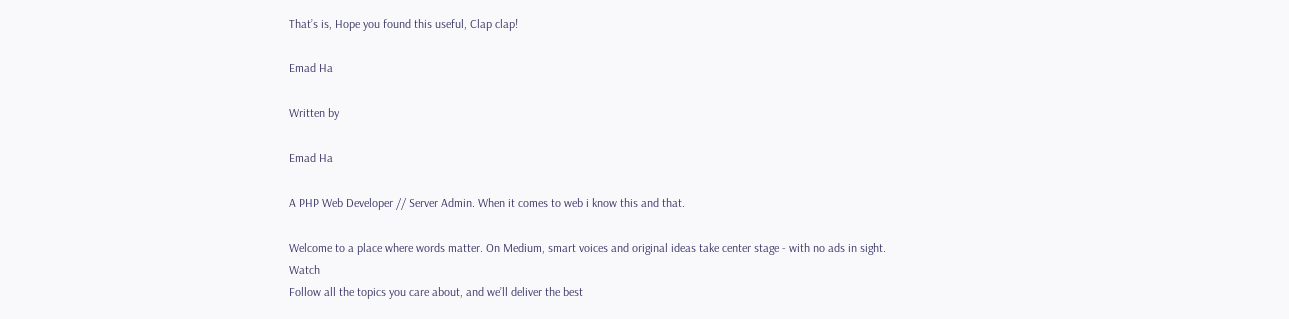That’s is, Hope you found this useful, Clap clap!

Emad Ha

Written by

Emad Ha

A PHP Web Developer // Server Admin. When it comes to web i know this and that.

Welcome to a place where words matter. On Medium, smart voices and original ideas take center stage - with no ads in sight. Watch
Follow all the topics you care about, and we’ll deliver the best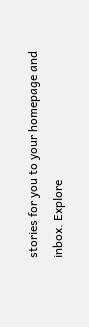stories for you to your homepage and inbox. Explore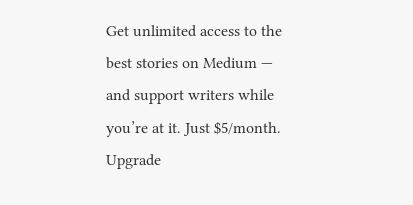Get unlimited access to the best stories on Medium — and support writers while you’re at it. Just $5/month. Upgrade